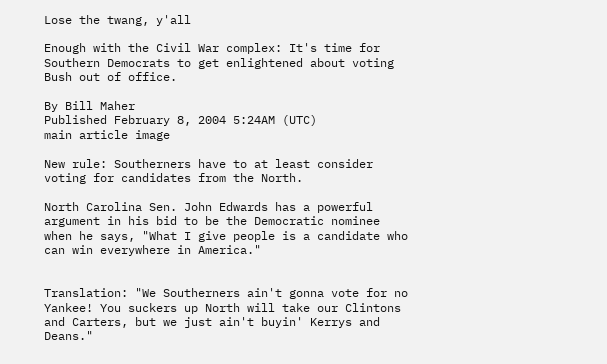Lose the twang, y'all

Enough with the Civil War complex: It's time for Southern Democrats to get enlightened about voting Bush out of office.

By Bill Maher
Published February 8, 2004 5:24AM (UTC)
main article image

New rule: Southerners have to at least consider voting for candidates from the North.

North Carolina Sen. John Edwards has a powerful argument in his bid to be the Democratic nominee when he says, "What I give people is a candidate who can win everywhere in America."


Translation: "We Southerners ain't gonna vote for no Yankee! You suckers up North will take our Clintons and Carters, but we just ain't buyin' Kerrys and Deans."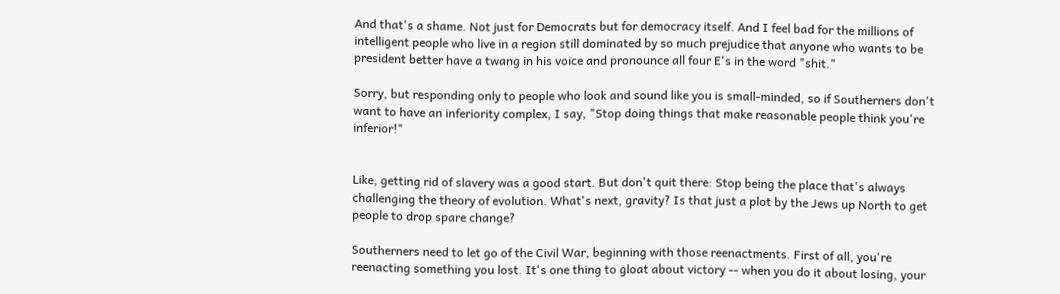And that's a shame. Not just for Democrats but for democracy itself. And I feel bad for the millions of intelligent people who live in a region still dominated by so much prejudice that anyone who wants to be president better have a twang in his voice and pronounce all four E's in the word "shit."

Sorry, but responding only to people who look and sound like you is small-minded, so if Southerners don't want to have an inferiority complex, I say, "Stop doing things that make reasonable people think you're inferior!"


Like, getting rid of slavery was a good start. But don't quit there: Stop being the place that's always challenging the theory of evolution. What's next, gravity? Is that just a plot by the Jews up North to get people to drop spare change?

Southerners need to let go of the Civil War, beginning with those reenactments. First of all, you're reenacting something you lost. It's one thing to gloat about victory -- when you do it about losing, your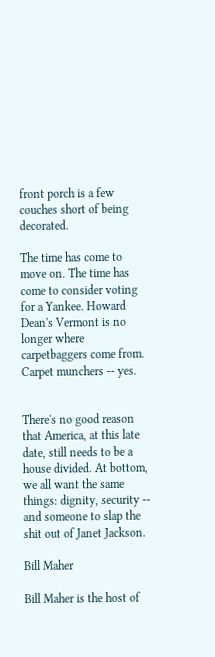front porch is a few couches short of being decorated.

The time has come to move on. The time has come to consider voting for a Yankee. Howard Dean's Vermont is no longer where carpetbaggers come from. Carpet munchers -- yes.


There's no good reason that America, at this late date, still needs to be a house divided. At bottom, we all want the same things: dignity, security -- and someone to slap the shit out of Janet Jackson.

Bill Maher

Bill Maher is the host of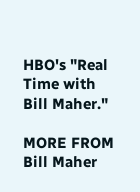HBO's "Real Time with Bill Maher."

MORE FROM Bill Maher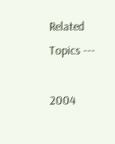Related Topics ---

2004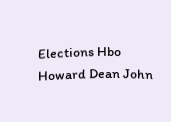Elections Hbo Howard Dean John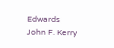Edwards John F. Kerry